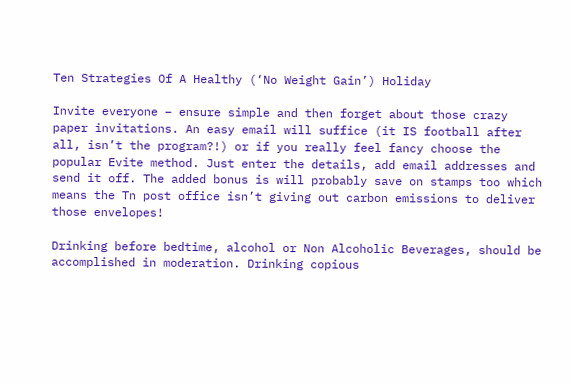Ten Strategies Of A Healthy (‘No Weight Gain’) Holiday

Invite everyone – ensure simple and then forget about those crazy paper invitations. An easy email will suffice (it IS football after all, isn’t the program?!) or if you really feel fancy choose the popular Evite method. Just enter the details, add email addresses and send it off. The added bonus is will probably save on stamps too which means the Tn post office isn’t giving out carbon emissions to deliver those envelopes!

Drinking before bedtime, alcohol or Non Alcoholic Beverages, should be accomplished in moderation. Drinking copious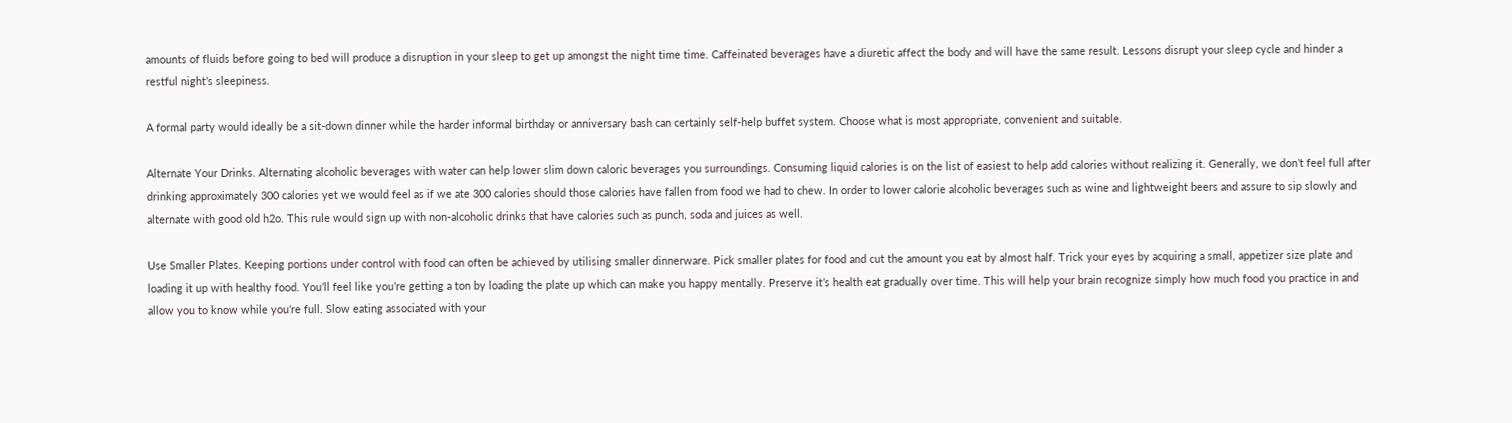amounts of fluids before going to bed will produce a disruption in your sleep to get up amongst the night time time. Caffeinated beverages have a diuretic affect the body and will have the same result. Lessons disrupt your sleep cycle and hinder a restful night’s sleepiness.

A formal party would ideally be a sit-down dinner while the harder informal birthday or anniversary bash can certainly self-help buffet system. Choose what is most appropriate, convenient and suitable.

Alternate Your Drinks. Alternating alcoholic beverages with water can help lower slim down caloric beverages you surroundings. Consuming liquid calories is on the list of easiest to help add calories without realizing it. Generally, we don’t feel full after drinking approximately 300 calories yet we would feel as if we ate 300 calories should those calories have fallen from food we had to chew. In order to lower calorie alcoholic beverages such as wine and lightweight beers and assure to sip slowly and alternate with good old h2o. This rule would sign up with non-alcoholic drinks that have calories such as punch, soda and juices as well.

Use Smaller Plates. Keeping portions under control with food can often be achieved by utilising smaller dinnerware. Pick smaller plates for food and cut the amount you eat by almost half. Trick your eyes by acquiring a small, appetizer size plate and loading it up with healthy food. You’ll feel like you’re getting a ton by loading the plate up which can make you happy mentally. Preserve it’s health eat gradually over time. This will help your brain recognize simply how much food you practice in and allow you to know while you’re full. Slow eating associated with your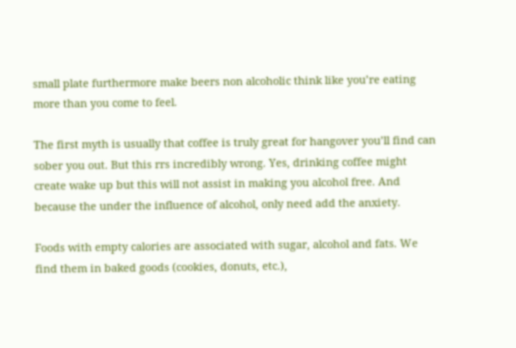small plate furthermore make beers non alcoholic think like you’re eating more than you come to feel.

The first myth is usually that coffee is truly great for hangover you’ll find can sober you out. But this rrs incredibly wrong. Yes, drinking coffee might create wake up but this will not assist in making you alcohol free. And because the under the influence of alcohol, only need add the anxiety.

Foods with empty calories are associated with sugar, alcohol and fats. We find them in baked goods (cookies, donuts, etc.),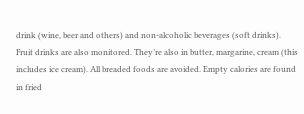drink (wine, beer and others) and non-alcoholic beverages (soft drinks). Fruit drinks are also monitored. They’re also in butter, margarine, cream (this includes ice cream). All breaded foods are avoided. Empty calories are found in fried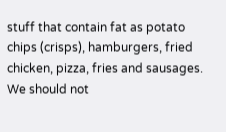stuff that contain fat as potato chips (crisps), hamburgers, fried chicken, pizza, fries and sausages. We should not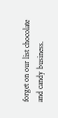forget on our list chocolate and candy business.